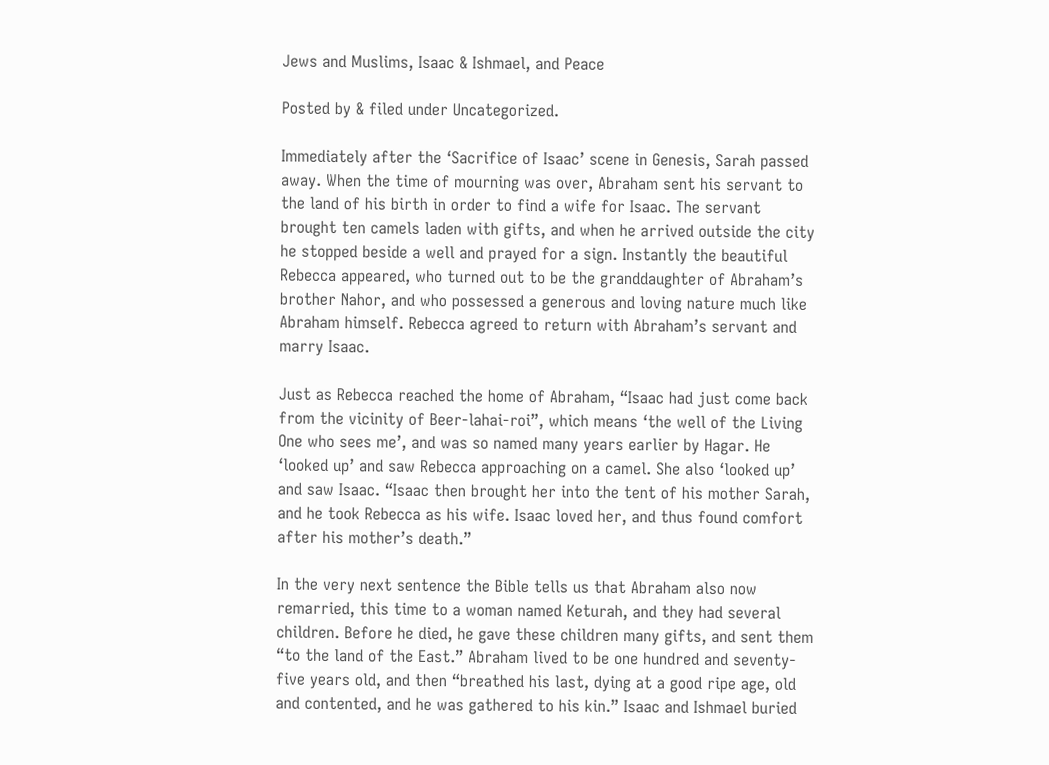Jews and Muslims, Isaac & Ishmael, and Peace

Posted by & filed under Uncategorized.

Immediately after the ‘Sacrifice of Isaac’ scene in Genesis, Sarah passed away. When the time of mourning was over, Abraham sent his servant to the land of his birth in order to find a wife for Isaac. The servant brought ten camels laden with gifts, and when he arrived outside the city he stopped beside a well and prayed for a sign. Instantly the beautiful Rebecca appeared, who turned out to be the granddaughter of Abraham’s brother Nahor, and who possessed a generous and loving nature much like Abraham himself. Rebecca agreed to return with Abraham’s servant and marry Isaac.

Just as Rebecca reached the home of Abraham, “Isaac had just come back from the vicinity of Beer-lahai-roi”, which means ‘the well of the Living One who sees me’, and was so named many years earlier by Hagar. He ‘looked up’ and saw Rebecca approaching on a camel. She also ‘looked up’ and saw Isaac. “Isaac then brought her into the tent of his mother Sarah, and he took Rebecca as his wife. Isaac loved her, and thus found comfort after his mother’s death.”

In the very next sentence the Bible tells us that Abraham also now remarried, this time to a woman named Keturah, and they had several children. Before he died, he gave these children many gifts, and sent them “to the land of the East.” Abraham lived to be one hundred and seventy-five years old, and then “breathed his last, dying at a good ripe age, old and contented, and he was gathered to his kin.” Isaac and Ishmael buried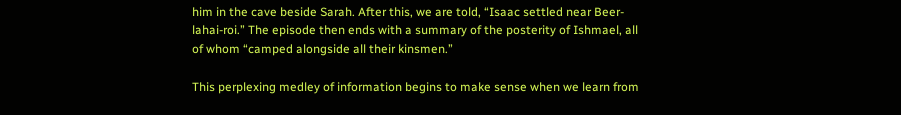him in the cave beside Sarah. After this, we are told, “Isaac settled near Beer-lahai-roi.” The episode then ends with a summary of the posterity of Ishmael, all of whom “camped alongside all their kinsmen.”

This perplexing medley of information begins to make sense when we learn from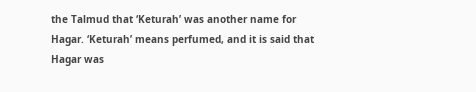the Talmud that ‘Keturah’ was another name for Hagar. ‘Keturah’ means perfumed, and it is said that Hagar was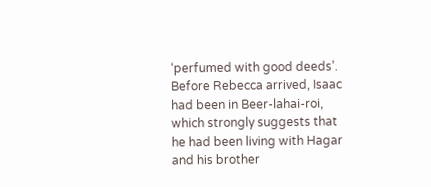‘perfumed with good deeds’. Before Rebecca arrived, Isaac had been in Beer-lahai-roi, which strongly suggests that he had been living with Hagar and his brother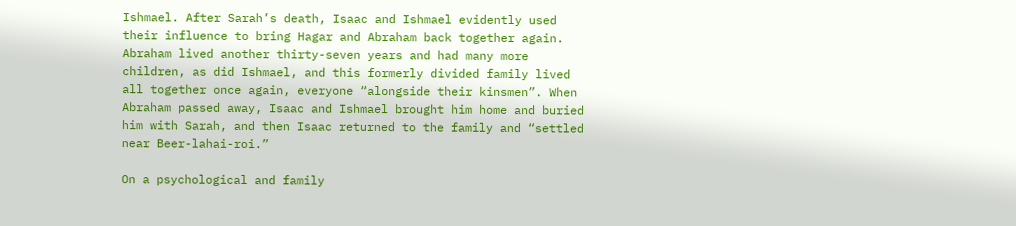Ishmael. After Sarah’s death, Isaac and Ishmael evidently used their influence to bring Hagar and Abraham back together again. Abraham lived another thirty-seven years and had many more children, as did Ishmael, and this formerly divided family lived all together once again, everyone “alongside their kinsmen”. When Abraham passed away, Isaac and Ishmael brought him home and buried him with Sarah, and then Isaac returned to the family and “settled near Beer-lahai-roi.”

On a psychological and family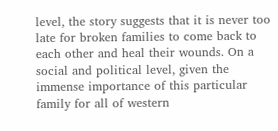level, the story suggests that it is never too late for broken families to come back to each other and heal their wounds. On a social and political level, given the immense importance of this particular family for all of western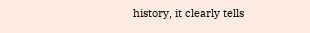history, it clearly tells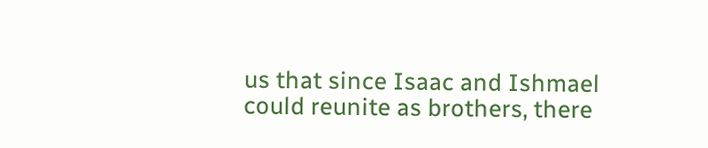us that since Isaac and Ishmael could reunite as brothers, there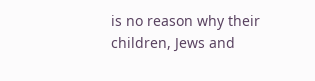is no reason why their children, Jews and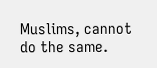Muslims, cannot do the same.